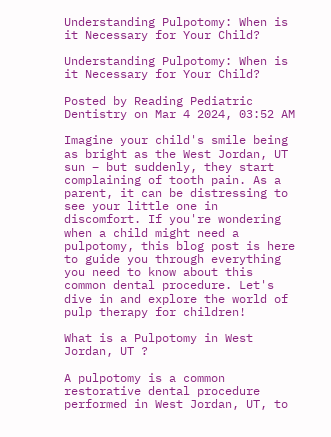Understanding Pulpotomy: When is it Necessary for Your Child?

Understanding Pulpotomy: When is it Necessary for Your Child?

Posted by Reading Pediatric Dentistry on Mar 4 2024, 03:52 AM

Imagine your child's smile being as bright as the West Jordan, UT sun – but suddenly, they start complaining of tooth pain. As a parent, it can be distressing to see your little one in discomfort. If you're wondering when a child might need a pulpotomy, this blog post is here to guide you through everything you need to know about this common dental procedure. Let's dive in and explore the world of pulp therapy for children!

What is a Pulpotomy in West Jordan, UT ?

A pulpotomy is a common restorative dental procedure performed in West Jordan, UT, to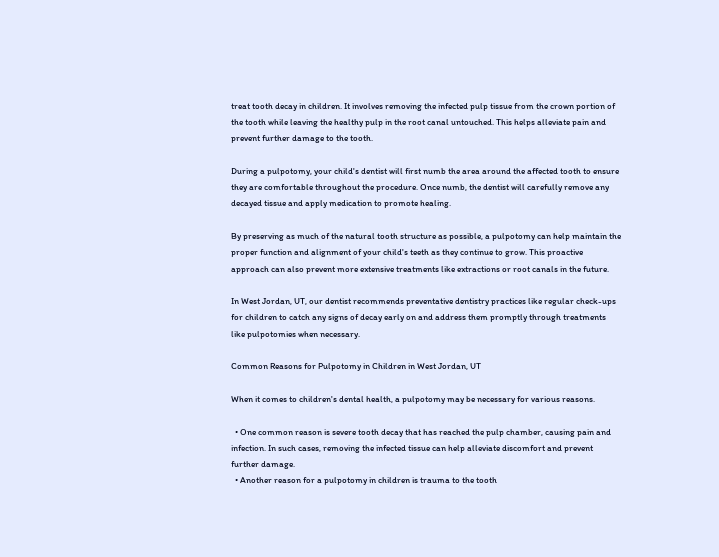treat tooth decay in children. It involves removing the infected pulp tissue from the crown portion of the tooth while leaving the healthy pulp in the root canal untouched. This helps alleviate pain and prevent further damage to the tooth.

During a pulpotomy, your child's dentist will first numb the area around the affected tooth to ensure they are comfortable throughout the procedure. Once numb, the dentist will carefully remove any decayed tissue and apply medication to promote healing.

By preserving as much of the natural tooth structure as possible, a pulpotomy can help maintain the proper function and alignment of your child's teeth as they continue to grow. This proactive approach can also prevent more extensive treatments like extractions or root canals in the future.

In West Jordan, UT, our dentist recommends preventative dentistry practices like regular check-ups for children to catch any signs of decay early on and address them promptly through treatments like pulpotomies when necessary.

Common Reasons for Pulpotomy in Children in West Jordan, UT

When it comes to children's dental health, a pulpotomy may be necessary for various reasons.

  • One common reason is severe tooth decay that has reached the pulp chamber, causing pain and infection. In such cases, removing the infected tissue can help alleviate discomfort and prevent further damage.
  • Another reason for a pulpotomy in children is trauma to the tooth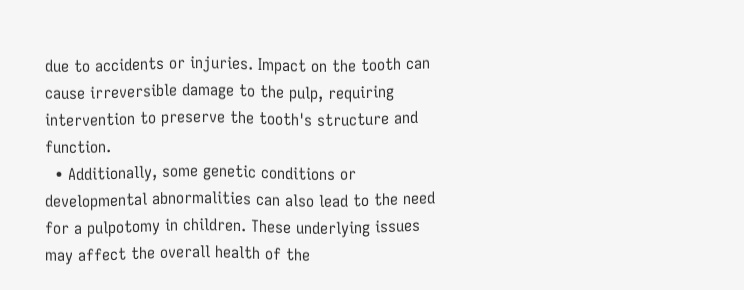due to accidents or injuries. Impact on the tooth can cause irreversible damage to the pulp, requiring intervention to preserve the tooth's structure and function.
  • Additionally, some genetic conditions or developmental abnormalities can also lead to the need for a pulpotomy in children. These underlying issues may affect the overall health of the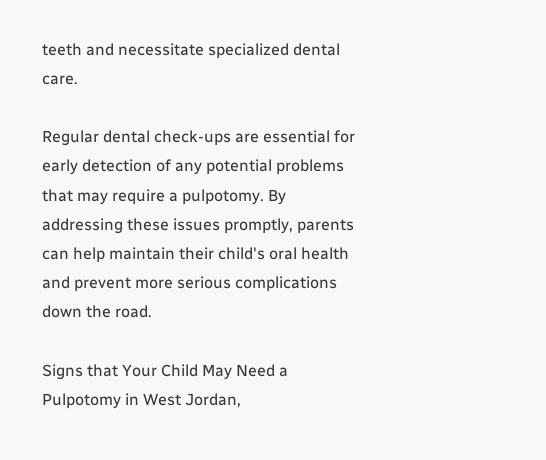teeth and necessitate specialized dental care.

Regular dental check-ups are essential for early detection of any potential problems that may require a pulpotomy. By addressing these issues promptly, parents can help maintain their child's oral health and prevent more serious complications down the road.

Signs that Your Child May Need a Pulpotomy in West Jordan,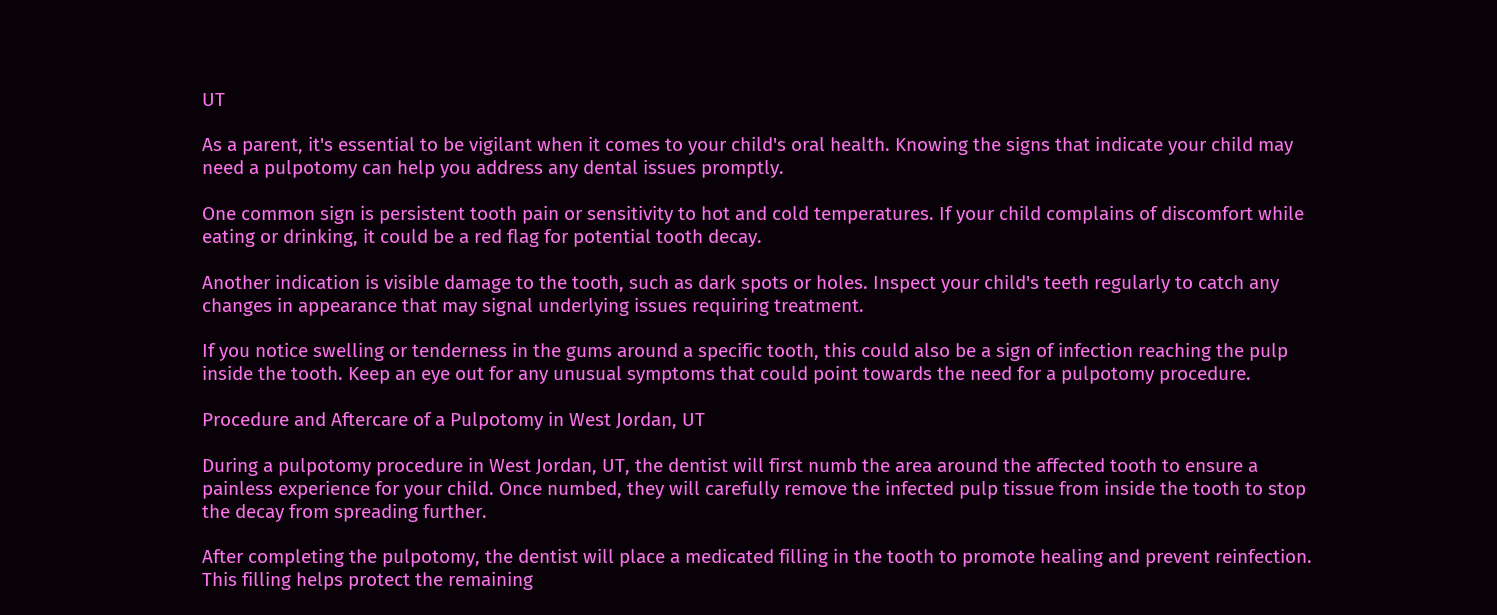UT

As a parent, it's essential to be vigilant when it comes to your child's oral health. Knowing the signs that indicate your child may need a pulpotomy can help you address any dental issues promptly.

One common sign is persistent tooth pain or sensitivity to hot and cold temperatures. If your child complains of discomfort while eating or drinking, it could be a red flag for potential tooth decay.

Another indication is visible damage to the tooth, such as dark spots or holes. Inspect your child's teeth regularly to catch any changes in appearance that may signal underlying issues requiring treatment.

If you notice swelling or tenderness in the gums around a specific tooth, this could also be a sign of infection reaching the pulp inside the tooth. Keep an eye out for any unusual symptoms that could point towards the need for a pulpotomy procedure.

Procedure and Aftercare of a Pulpotomy in West Jordan, UT

During a pulpotomy procedure in West Jordan, UT, the dentist will first numb the area around the affected tooth to ensure a painless experience for your child. Once numbed, they will carefully remove the infected pulp tissue from inside the tooth to stop the decay from spreading further.

After completing the pulpotomy, the dentist will place a medicated filling in the tooth to promote healing and prevent reinfection. This filling helps protect the remaining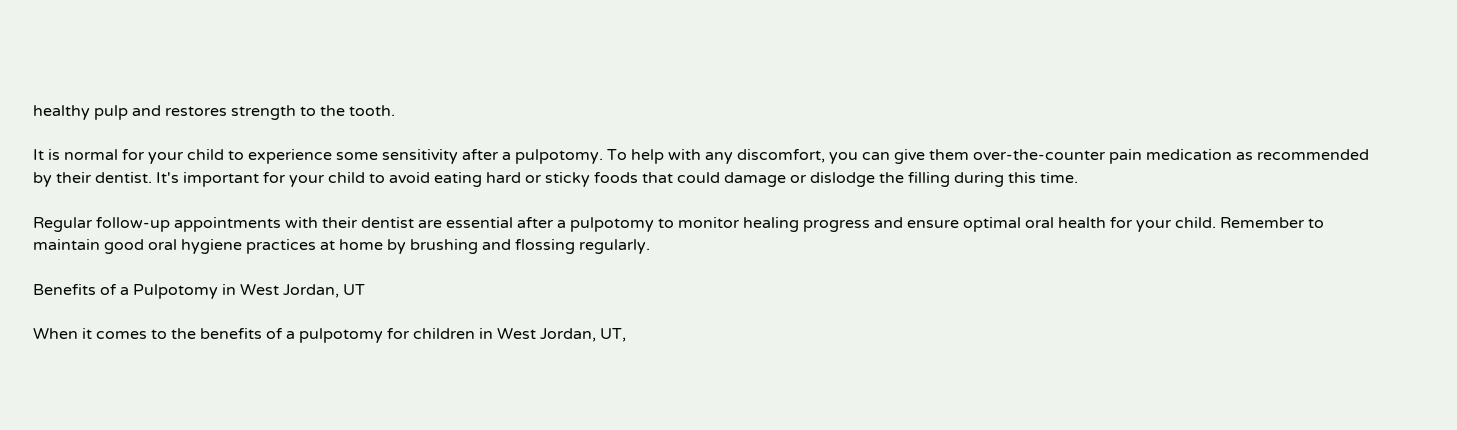healthy pulp and restores strength to the tooth.

It is normal for your child to experience some sensitivity after a pulpotomy. To help with any discomfort, you can give them over-the-counter pain medication as recommended by their dentist. It's important for your child to avoid eating hard or sticky foods that could damage or dislodge the filling during this time.

Regular follow-up appointments with their dentist are essential after a pulpotomy to monitor healing progress and ensure optimal oral health for your child. Remember to maintain good oral hygiene practices at home by brushing and flossing regularly.

Benefits of a Pulpotomy in West Jordan, UT

When it comes to the benefits of a pulpotomy for children in West Jordan, UT,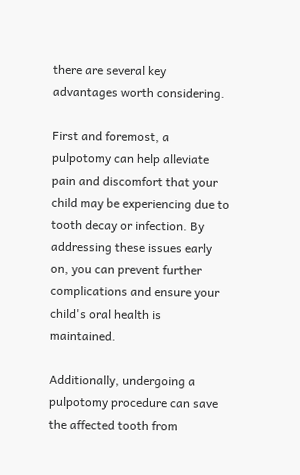there are several key advantages worth considering.

First and foremost, a pulpotomy can help alleviate pain and discomfort that your child may be experiencing due to tooth decay or infection. By addressing these issues early on, you can prevent further complications and ensure your child's oral health is maintained.

Additionally, undergoing a pulpotomy procedure can save the affected tooth from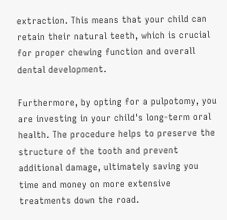extraction. This means that your child can retain their natural teeth, which is crucial for proper chewing function and overall dental development.

Furthermore, by opting for a pulpotomy, you are investing in your child's long-term oral health. The procedure helps to preserve the structure of the tooth and prevent additional damage, ultimately saving you time and money on more extensive treatments down the road.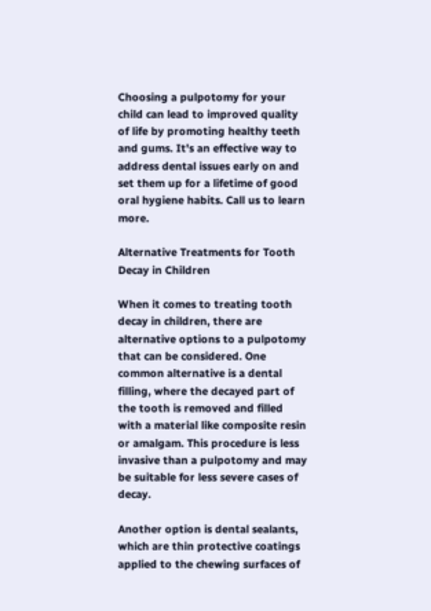Choosing a pulpotomy for your child can lead to improved quality of life by promoting healthy teeth and gums. It's an effective way to address dental issues early on and set them up for a lifetime of good oral hygiene habits. Call us to learn more.

Alternative Treatments for Tooth Decay in Children

When it comes to treating tooth decay in children, there are alternative options to a pulpotomy that can be considered. One common alternative is a dental filling, where the decayed part of the tooth is removed and filled with a material like composite resin or amalgam. This procedure is less invasive than a pulpotomy and may be suitable for less severe cases of decay.

Another option is dental sealants, which are thin protective coatings applied to the chewing surfaces of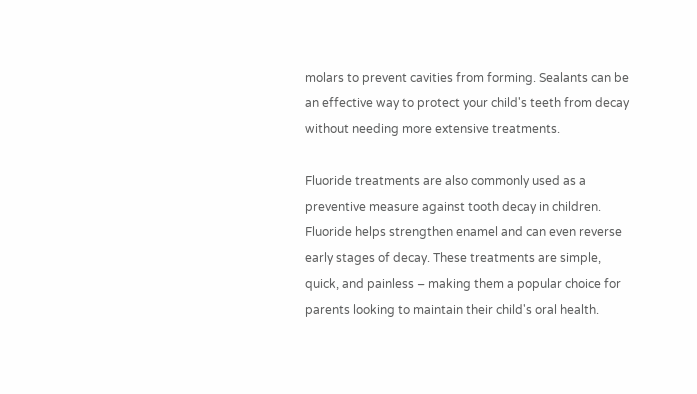molars to prevent cavities from forming. Sealants can be an effective way to protect your child's teeth from decay without needing more extensive treatments.

Fluoride treatments are also commonly used as a preventive measure against tooth decay in children. Fluoride helps strengthen enamel and can even reverse early stages of decay. These treatments are simple, quick, and painless – making them a popular choice for parents looking to maintain their child's oral health.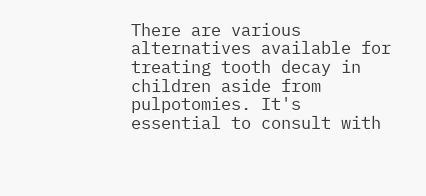There are various alternatives available for treating tooth decay in children aside from pulpotomies. It's essential to consult with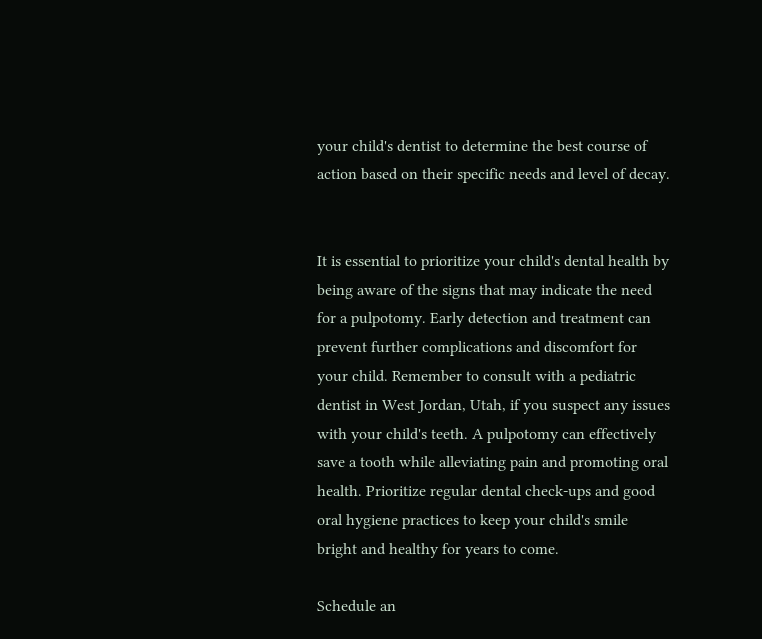your child's dentist to determine the best course of action based on their specific needs and level of decay.


It is essential to prioritize your child's dental health by being aware of the signs that may indicate the need for a pulpotomy. Early detection and treatment can prevent further complications and discomfort for your child. Remember to consult with a pediatric dentist in West Jordan, Utah, if you suspect any issues with your child's teeth. A pulpotomy can effectively save a tooth while alleviating pain and promoting oral health. Prioritize regular dental check-ups and good oral hygiene practices to keep your child's smile bright and healthy for years to come.

Schedule an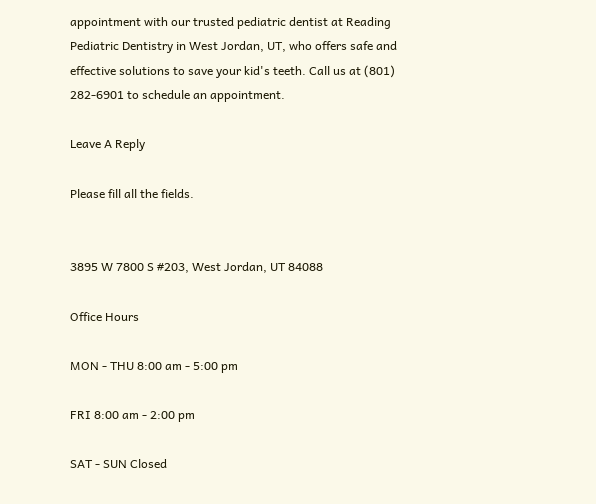appointment with our trusted pediatric dentist at Reading Pediatric Dentistry in West Jordan, UT, who offers safe and effective solutions to save your kid's teeth. Call us at (801) 282-6901 to schedule an appointment.

Leave A Reply

Please fill all the fields.


3895 W 7800 S #203, West Jordan, UT 84088

Office Hours

MON - THU 8:00 am - 5:00 pm

FRI 8:00 am - 2:00 pm

SAT - SUN Closed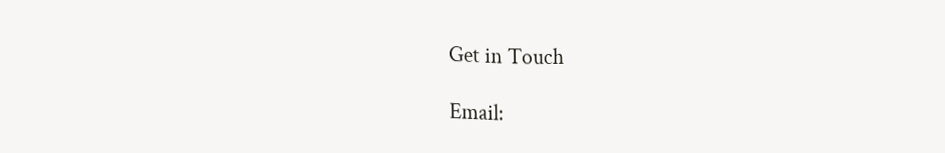Get in Touch

Email: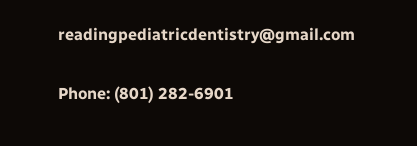readingpediatricdentistry@gmail.com

Phone: (801) 282-6901